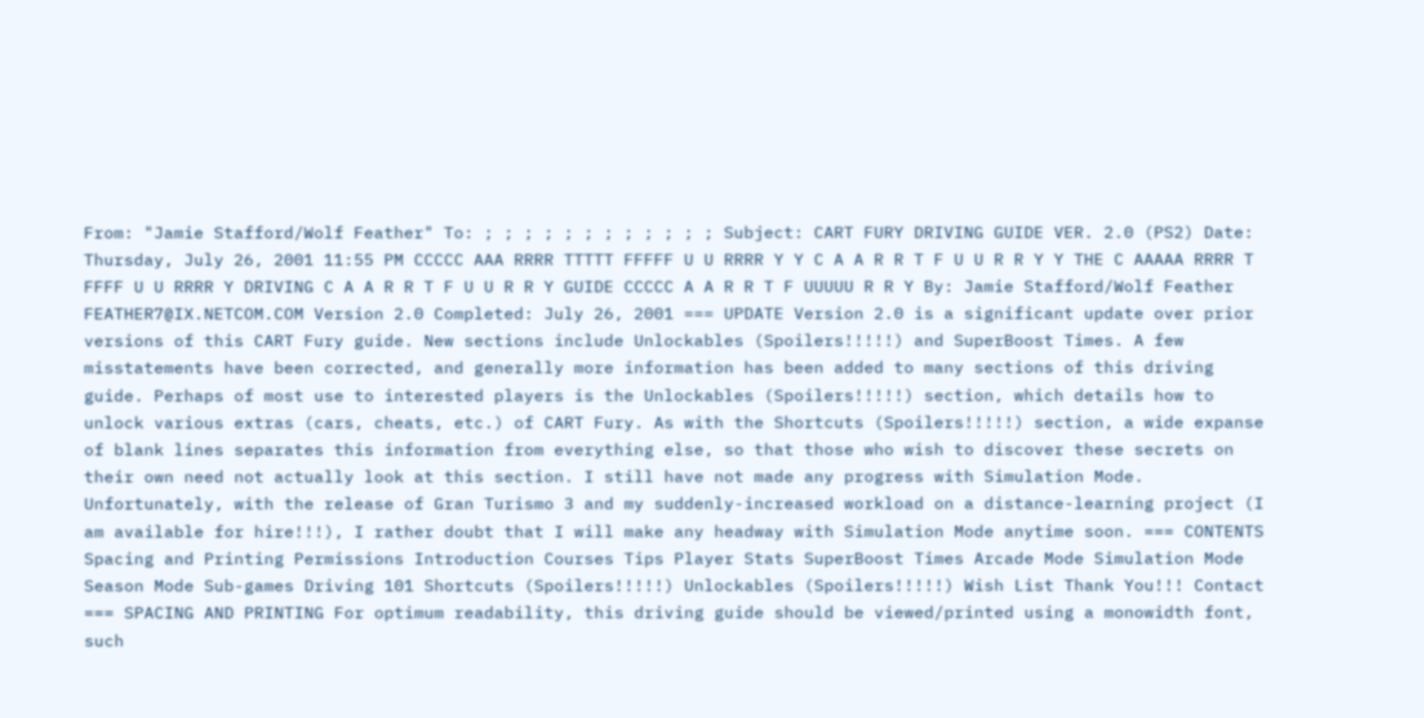From: "Jamie Stafford/Wolf Feather" To: ; ; ; ; ; ; ; ; ; ; ; ; Subject: CART FURY DRIVING GUIDE VER. 2.0 (PS2) Date: Thursday, July 26, 2001 11:55 PM CCCCC AAA RRRR TTTTT FFFFF U U RRRR Y Y C A A R R T F U U R R Y Y THE C AAAAA RRRR T FFFF U U RRRR Y DRIVING C A A R R T F U U R R Y GUIDE CCCCC A A R R T F UUUUU R R Y By: Jamie Stafford/Wolf Feather FEATHER7@IX.NETCOM.COM Version 2.0 Completed: July 26, 2001 === UPDATE Version 2.0 is a significant update over prior versions of this CART Fury guide. New sections include Unlockables (Spoilers!!!!!) and SuperBoost Times. A few misstatements have been corrected, and generally more information has been added to many sections of this driving guide. Perhaps of most use to interested players is the Unlockables (Spoilers!!!!!) section, which details how to unlock various extras (cars, cheats, etc.) of CART Fury. As with the Shortcuts (Spoilers!!!!!) section, a wide expanse of blank lines separates this information from everything else, so that those who wish to discover these secrets on their own need not actually look at this section. I still have not made any progress with Simulation Mode. Unfortunately, with the release of Gran Turismo 3 and my suddenly-increased workload on a distance-learning project (I am available for hire!!!), I rather doubt that I will make any headway with Simulation Mode anytime soon. === CONTENTS Spacing and Printing Permissions Introduction Courses Tips Player Stats SuperBoost Times Arcade Mode Simulation Mode Season Mode Sub-games Driving 101 Shortcuts (Spoilers!!!!!) Unlockables (Spoilers!!!!!) Wish List Thank You!!! Contact === SPACING AND PRINTING For optimum readability, this driving guide should be viewed/printed using a monowidth font, such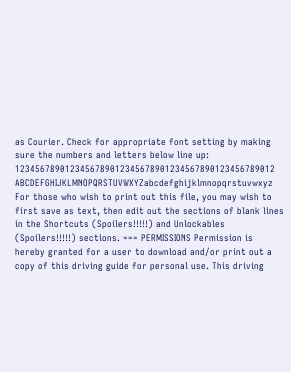as Courier. Check for appropriate font setting by making sure the numbers and letters below line up: 1234567890123456789012345678901234567890123456789012 ABCDEFGHIJKLMNOPQRSTUVWXYZabcdefghijklmnopqrstuvwxyz For those who wish to print out this file, you may wish to first save as text, then edit out the sections of blank lines in the Shortcuts (Spoilers!!!!!) and Unlockables (Spoilers!!!!!) sections. === PERMISSIONS Permission is hereby granted for a user to download and/or print out a copy of this driving guide for personal use. This driving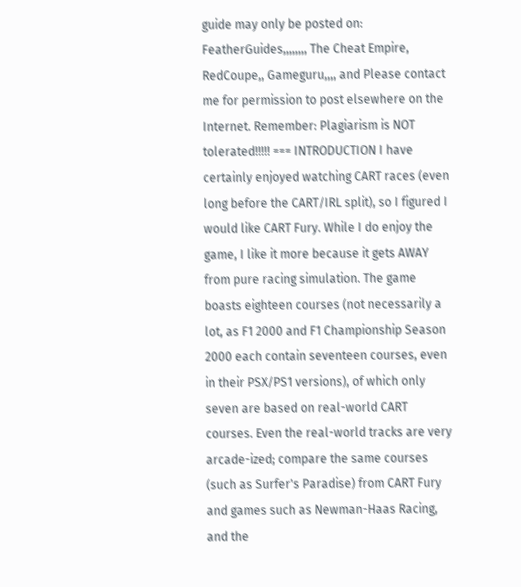guide may only be posted on: FeatherGuides,,,,,,,, The Cheat Empire, RedCoupe,, Gameguru,,,, and Please contact me for permission to post elsewhere on the Internet. Remember: Plagiarism is NOT tolerated!!!!! === INTRODUCTION I have certainly enjoyed watching CART races (even long before the CART/IRL split), so I figured I would like CART Fury. While I do enjoy the game, I like it more because it gets AWAY from pure racing simulation. The game boasts eighteen courses (not necessarily a lot, as F1 2000 and F1 Championship Season 2000 each contain seventeen courses, even in their PSX/PS1 versions), of which only seven are based on real-world CART courses. Even the real-world tracks are very arcade-ized; compare the same courses (such as Surfer's Paradise) from CART Fury and games such as Newman-Haas Racing, and the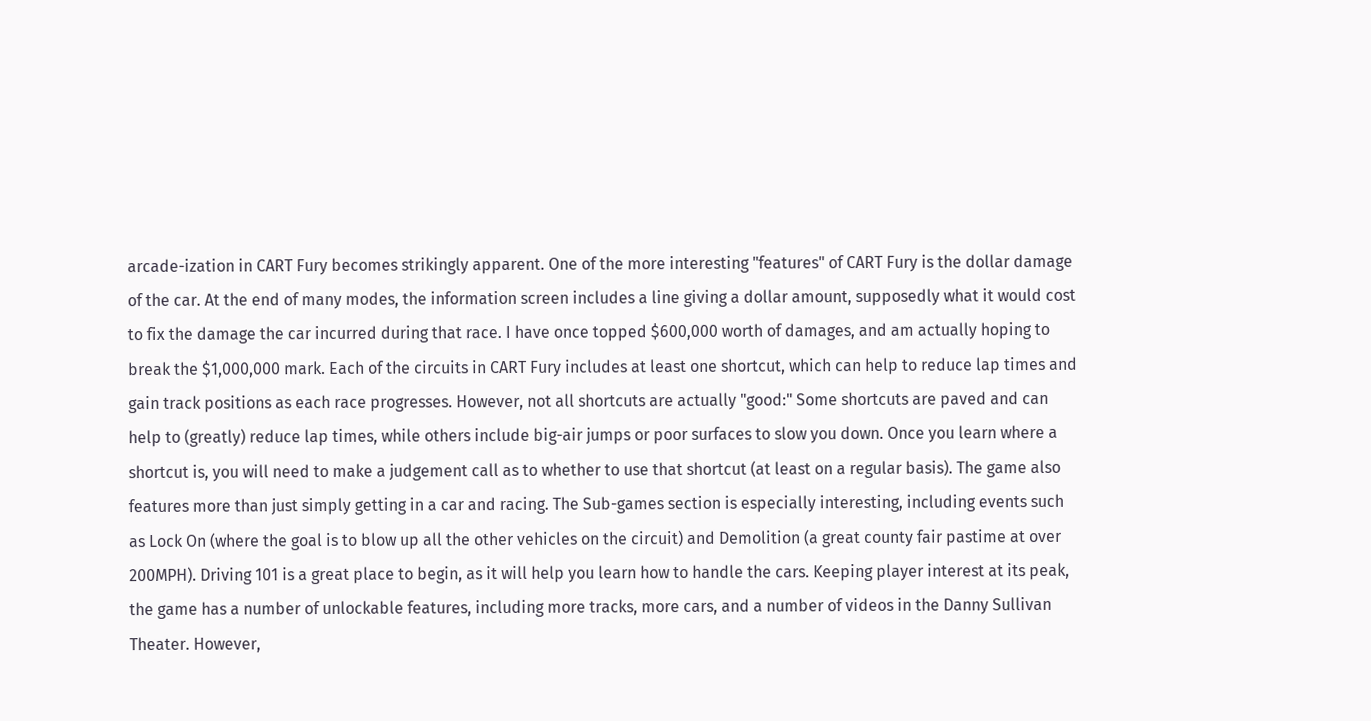arcade-ization in CART Fury becomes strikingly apparent. One of the more interesting "features" of CART Fury is the dollar damage of the car. At the end of many modes, the information screen includes a line giving a dollar amount, supposedly what it would cost to fix the damage the car incurred during that race. I have once topped $600,000 worth of damages, and am actually hoping to break the $1,000,000 mark. Each of the circuits in CART Fury includes at least one shortcut, which can help to reduce lap times and gain track positions as each race progresses. However, not all shortcuts are actually "good:" Some shortcuts are paved and can help to (greatly) reduce lap times, while others include big-air jumps or poor surfaces to slow you down. Once you learn where a shortcut is, you will need to make a judgement call as to whether to use that shortcut (at least on a regular basis). The game also features more than just simply getting in a car and racing. The Sub-games section is especially interesting, including events such as Lock On (where the goal is to blow up all the other vehicles on the circuit) and Demolition (a great county fair pastime at over 200MPH). Driving 101 is a great place to begin, as it will help you learn how to handle the cars. Keeping player interest at its peak, the game has a number of unlockable features, including more tracks, more cars, and a number of videos in the Danny Sullivan Theater. However,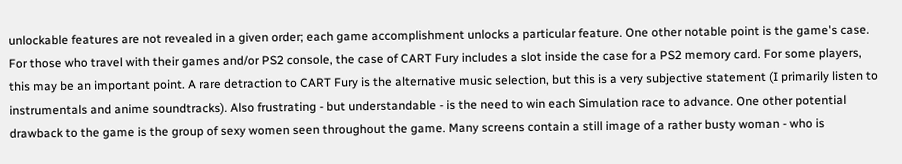unlockable features are not revealed in a given order; each game accomplishment unlocks a particular feature. One other notable point is the game's case. For those who travel with their games and/or PS2 console, the case of CART Fury includes a slot inside the case for a PS2 memory card. For some players, this may be an important point. A rare detraction to CART Fury is the alternative music selection, but this is a very subjective statement (I primarily listen to instrumentals and anime soundtracks). Also frustrating - but understandable - is the need to win each Simulation race to advance. One other potential drawback to the game is the group of sexy women seen throughout the game. Many screens contain a still image of a rather busty woman - who is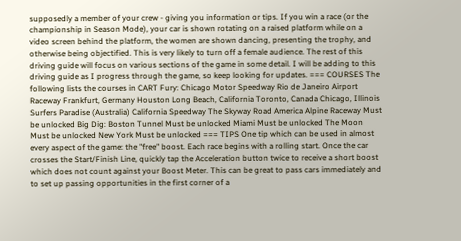supposedly a member of your crew - giving you information or tips. If you win a race (or the championship in Season Mode), your car is shown rotating on a raised platform while on a video screen behind the platform, the women are shown dancing, presenting the trophy, and otherwise being objectified. This is very likely to turn off a female audience. The rest of this driving guide will focus on various sections of the game in some detail. I will be adding to this driving guide as I progress through the game, so keep looking for updates. === COURSES The following lists the courses in CART Fury: Chicago Motor Speedway Rio de Janeiro Airport Raceway Frankfurt, Germany Houston Long Beach, California Toronto, Canada Chicago, Illinois Surfers Paradise (Australia) California Speedway The Skyway Road America Alpine Raceway Must be unlocked Big Dig: Boston Tunnel Must be unlocked Miami Must be unlocked The Moon Must be unlocked New York Must be unlocked === TIPS One tip which can be used in almost every aspect of the game: the "free" boost. Each race begins with a rolling start. Once the car crosses the Start/Finish Line, quickly tap the Acceleration button twice to receive a short boost which does not count against your Boost Meter. This can be great to pass cars immediately and to set up passing opportunities in the first corner of a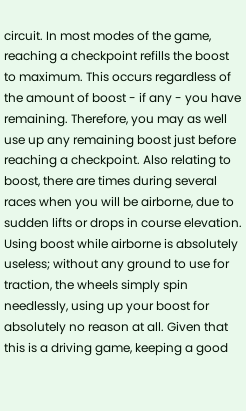circuit. In most modes of the game, reaching a checkpoint refills the boost to maximum. This occurs regardless of the amount of boost - if any - you have remaining. Therefore, you may as well use up any remaining boost just before reaching a checkpoint. Also relating to boost, there are times during several races when you will be airborne, due to sudden lifts or drops in course elevation. Using boost while airborne is absolutely useless; without any ground to use for traction, the wheels simply spin needlessly, using up your boost for absolutely no reason at all. Given that this is a driving game, keeping a good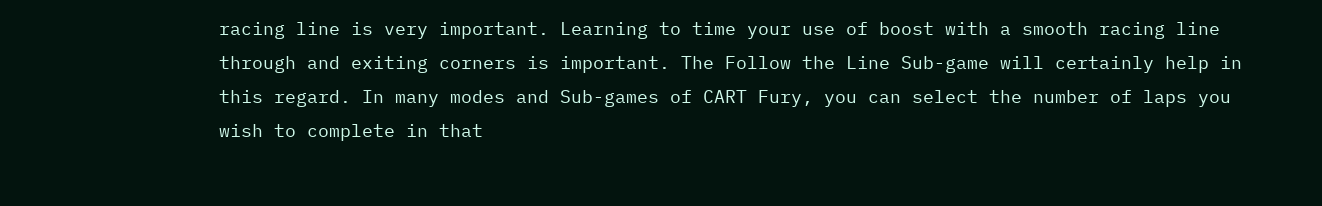racing line is very important. Learning to time your use of boost with a smooth racing line through and exiting corners is important. The Follow the Line Sub-game will certainly help in this regard. In many modes and Sub-games of CART Fury, you can select the number of laps you wish to complete in that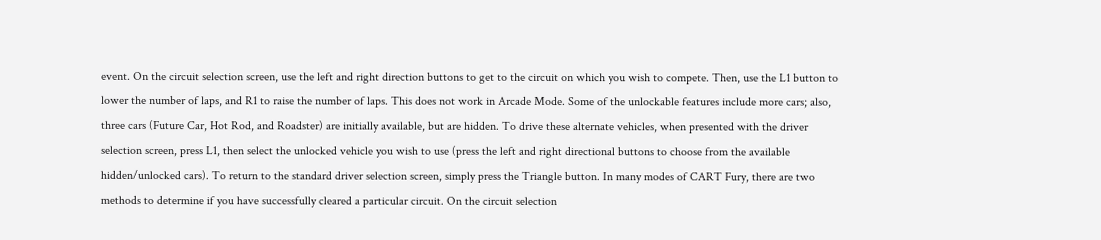event. On the circuit selection screen, use the left and right direction buttons to get to the circuit on which you wish to compete. Then, use the L1 button to lower the number of laps, and R1 to raise the number of laps. This does not work in Arcade Mode. Some of the unlockable features include more cars; also, three cars (Future Car, Hot Rod, and Roadster) are initially available, but are hidden. To drive these alternate vehicles, when presented with the driver selection screen, press L1, then select the unlocked vehicle you wish to use (press the left and right directional buttons to choose from the available hidden/unlocked cars). To return to the standard driver selection screen, simply press the Triangle button. In many modes of CART Fury, there are two methods to determine if you have successfully cleared a particular circuit. On the circuit selection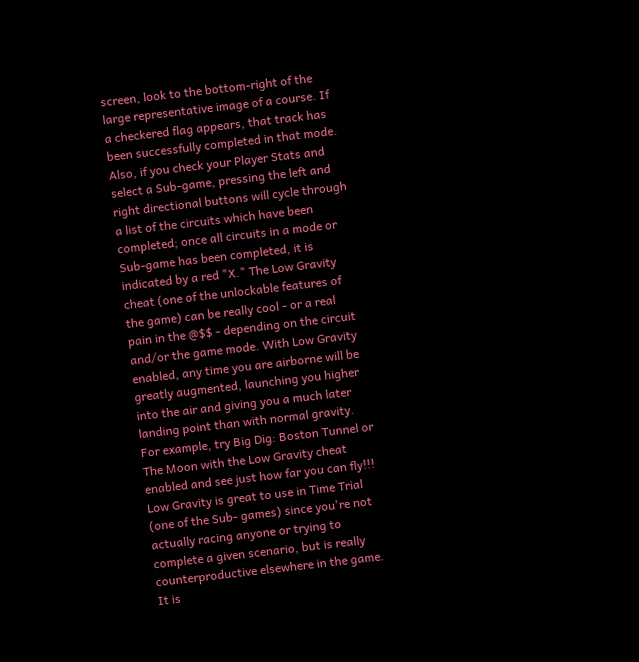screen, look to the bottom-right of the large representative image of a course. If a checkered flag appears, that track has been successfully completed in that mode. Also, if you check your Player Stats and select a Sub-game, pressing the left and right directional buttons will cycle through a list of the circuits which have been completed; once all circuits in a mode or Sub-game has been completed, it is indicated by a red "X." The Low Gravity cheat (one of the unlockable features of the game) can be really cool - or a real pain in the @$$ - depending on the circuit and/or the game mode. With Low Gravity enabled, any time you are airborne will be greatly augmented, launching you higher into the air and giving you a much later landing point than with normal gravity. For example, try Big Dig: Boston Tunnel or The Moon with the Low Gravity cheat enabled and see just how far you can fly!!! Low Gravity is great to use in Time Trial (one of the Sub- games) since you're not actually racing anyone or trying to complete a given scenario, but is really counterproductive elsewhere in the game. It is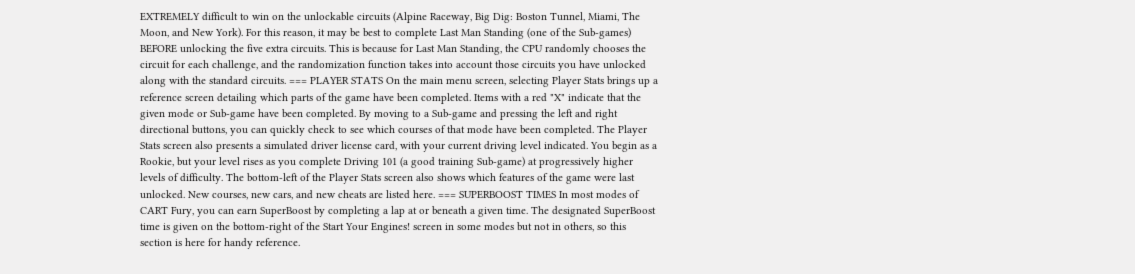EXTREMELY difficult to win on the unlockable circuits (Alpine Raceway, Big Dig: Boston Tunnel, Miami, The Moon, and New York). For this reason, it may be best to complete Last Man Standing (one of the Sub-games) BEFORE unlocking the five extra circuits. This is because for Last Man Standing, the CPU randomly chooses the circuit for each challenge, and the randomization function takes into account those circuits you have unlocked along with the standard circuits. === PLAYER STATS On the main menu screen, selecting Player Stats brings up a reference screen detailing which parts of the game have been completed. Items with a red "X" indicate that the given mode or Sub-game have been completed. By moving to a Sub-game and pressing the left and right directional buttons, you can quickly check to see which courses of that mode have been completed. The Player Stats screen also presents a simulated driver license card, with your current driving level indicated. You begin as a Rookie, but your level rises as you complete Driving 101 (a good training Sub-game) at progressively higher levels of difficulty. The bottom-left of the Player Stats screen also shows which features of the game were last unlocked. New courses, new cars, and new cheats are listed here. === SUPERBOOST TIMES In most modes of CART Fury, you can earn SuperBoost by completing a lap at or beneath a given time. The designated SuperBoost time is given on the bottom-right of the Start Your Engines! screen in some modes but not in others, so this section is here for handy reference.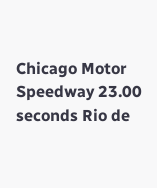Chicago Motor Speedway 23.00 seconds Rio de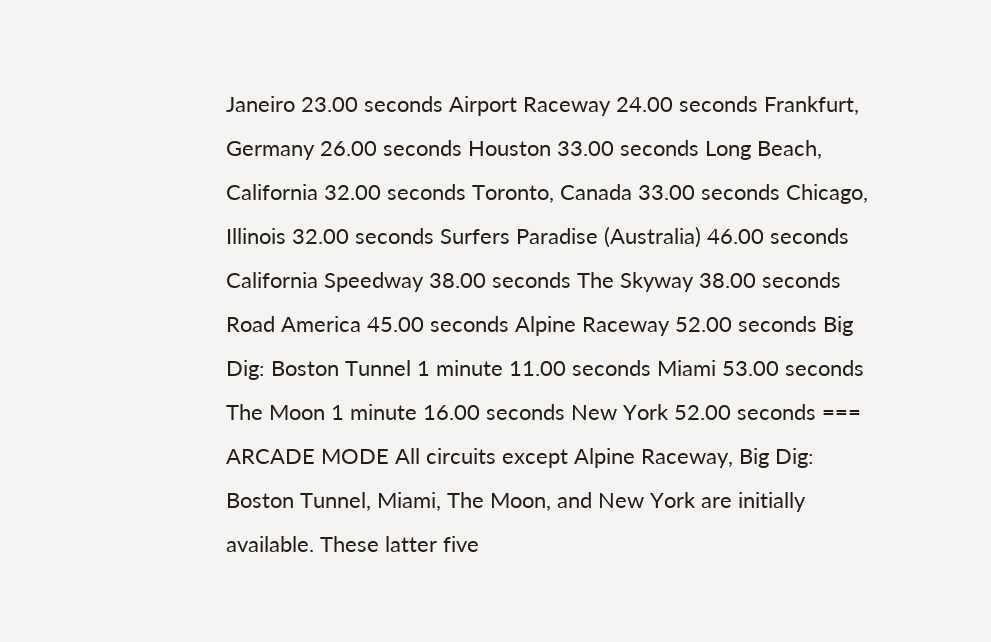Janeiro 23.00 seconds Airport Raceway 24.00 seconds Frankfurt, Germany 26.00 seconds Houston 33.00 seconds Long Beach, California 32.00 seconds Toronto, Canada 33.00 seconds Chicago, Illinois 32.00 seconds Surfers Paradise (Australia) 46.00 seconds California Speedway 38.00 seconds The Skyway 38.00 seconds Road America 45.00 seconds Alpine Raceway 52.00 seconds Big Dig: Boston Tunnel 1 minute 11.00 seconds Miami 53.00 seconds The Moon 1 minute 16.00 seconds New York 52.00 seconds === ARCADE MODE All circuits except Alpine Raceway, Big Dig: Boston Tunnel, Miami, The Moon, and New York are initially available. These latter five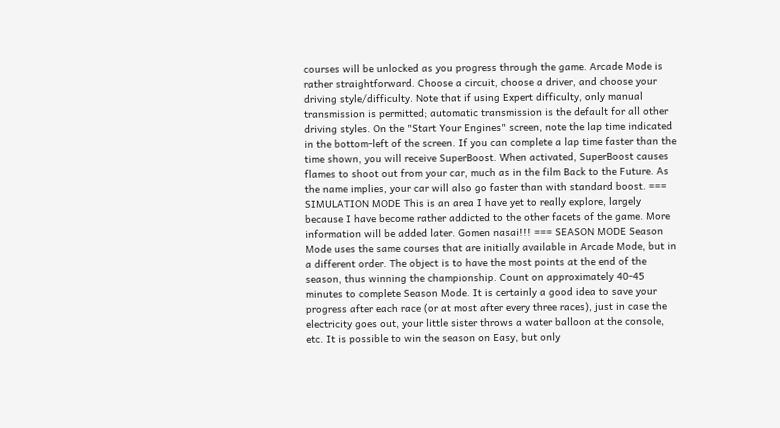courses will be unlocked as you progress through the game. Arcade Mode is rather straightforward. Choose a circuit, choose a driver, and choose your driving style/difficulty. Note that if using Expert difficulty, only manual transmission is permitted; automatic transmission is the default for all other driving styles. On the "Start Your Engines" screen, note the lap time indicated in the bottom-left of the screen. If you can complete a lap time faster than the time shown, you will receive SuperBoost. When activated, SuperBoost causes flames to shoot out from your car, much as in the film Back to the Future. As the name implies, your car will also go faster than with standard boost. === SIMULATION MODE This is an area I have yet to really explore, largely because I have become rather addicted to the other facets of the game. More information will be added later. Gomen nasai!!! === SEASON MODE Season Mode uses the same courses that are initially available in Arcade Mode, but in a different order. The object is to have the most points at the end of the season, thus winning the championship. Count on approximately 40-45 minutes to complete Season Mode. It is certainly a good idea to save your progress after each race (or at most after every three races), just in case the electricity goes out, your little sister throws a water balloon at the console, etc. It is possible to win the season on Easy, but only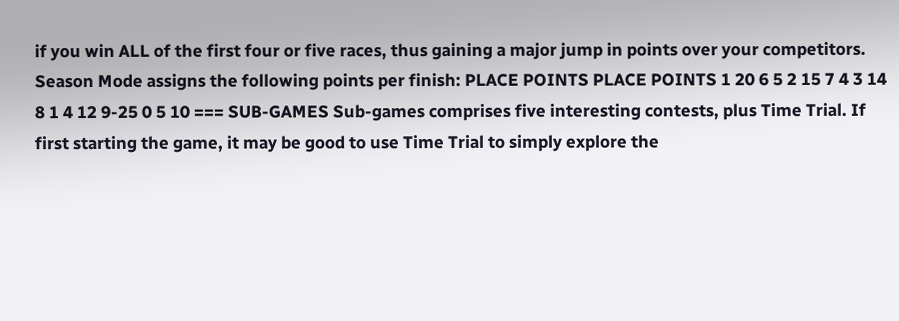if you win ALL of the first four or five races, thus gaining a major jump in points over your competitors. Season Mode assigns the following points per finish: PLACE POINTS PLACE POINTS 1 20 6 5 2 15 7 4 3 14 8 1 4 12 9-25 0 5 10 === SUB-GAMES Sub-games comprises five interesting contests, plus Time Trial. If first starting the game, it may be good to use Time Trial to simply explore the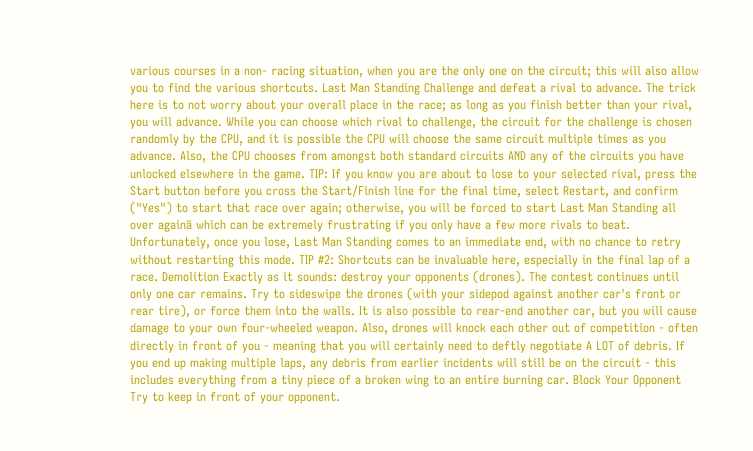various courses in a non- racing situation, when you are the only one on the circuit; this will also allow you to find the various shortcuts. Last Man Standing Challenge and defeat a rival to advance. The trick here is to not worry about your overall place in the race; as long as you finish better than your rival, you will advance. While you can choose which rival to challenge, the circuit for the challenge is chosen randomly by the CPU, and it is possible the CPU will choose the same circuit multiple times as you advance. Also, the CPU chooses from amongst both standard circuits AND any of the circuits you have unlocked elsewhere in the game. TIP: If you know you are about to lose to your selected rival, press the Start button before you cross the Start/Finish line for the final time, select Restart, and confirm ("Yes") to start that race over again; otherwise, you will be forced to start Last Man Standing all over againä which can be extremely frustrating if you only have a few more rivals to beat. Unfortunately, once you lose, Last Man Standing comes to an immediate end, with no chance to retry without restarting this mode. TIP #2: Shortcuts can be invaluable here, especially in the final lap of a race. Demolition Exactly as it sounds: destroy your opponents (drones). The contest continues until only one car remains. Try to sideswipe the drones (with your sidepod against another car's front or rear tire), or force them into the walls. It is also possible to rear-end another car, but you will cause damage to your own four-wheeled weapon. Also, drones will knock each other out of competition - often directly in front of you - meaning that you will certainly need to deftly negotiate A LOT of debris. If you end up making multiple laps, any debris from earlier incidents will still be on the circuit - this includes everything from a tiny piece of a broken wing to an entire burning car. Block Your Opponent Try to keep in front of your opponent.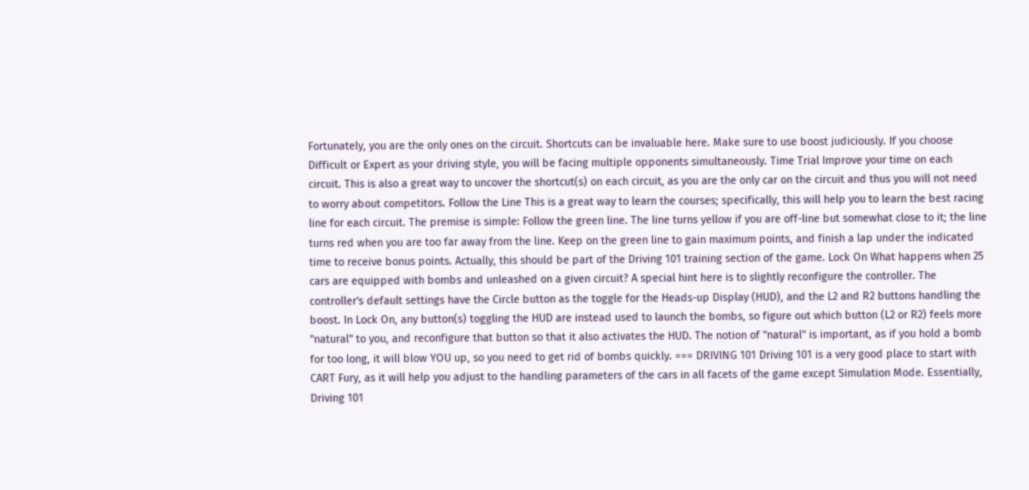Fortunately, you are the only ones on the circuit. Shortcuts can be invaluable here. Make sure to use boost judiciously. If you choose Difficult or Expert as your driving style, you will be facing multiple opponents simultaneously. Time Trial Improve your time on each circuit. This is also a great way to uncover the shortcut(s) on each circuit, as you are the only car on the circuit and thus you will not need to worry about competitors. Follow the Line This is a great way to learn the courses; specifically, this will help you to learn the best racing line for each circuit. The premise is simple: Follow the green line. The line turns yellow if you are off-line but somewhat close to it; the line turns red when you are too far away from the line. Keep on the green line to gain maximum points, and finish a lap under the indicated time to receive bonus points. Actually, this should be part of the Driving 101 training section of the game. Lock On What happens when 25 cars are equipped with bombs and unleashed on a given circuit? A special hint here is to slightly reconfigure the controller. The controller's default settings have the Circle button as the toggle for the Heads-up Display (HUD), and the L2 and R2 buttons handling the boost. In Lock On, any button(s) toggling the HUD are instead used to launch the bombs, so figure out which button (L2 or R2) feels more "natural" to you, and reconfigure that button so that it also activates the HUD. The notion of "natural" is important, as if you hold a bomb for too long, it will blow YOU up, so you need to get rid of bombs quickly. === DRIVING 101 Driving 101 is a very good place to start with CART Fury, as it will help you adjust to the handling parameters of the cars in all facets of the game except Simulation Mode. Essentially, Driving 101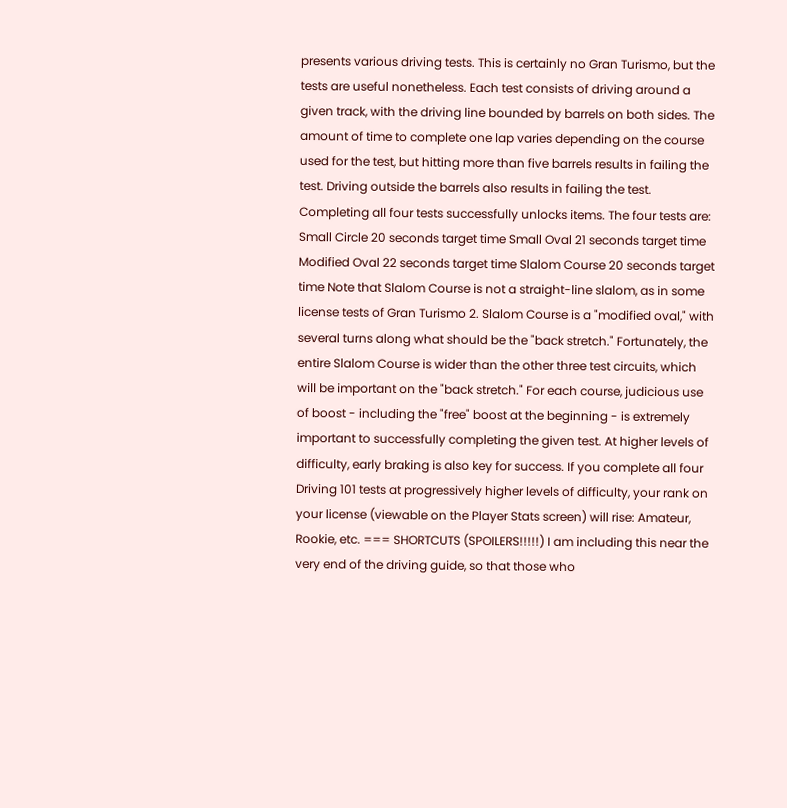presents various driving tests. This is certainly no Gran Turismo, but the tests are useful nonetheless. Each test consists of driving around a given track, with the driving line bounded by barrels on both sides. The amount of time to complete one lap varies depending on the course used for the test, but hitting more than five barrels results in failing the test. Driving outside the barrels also results in failing the test. Completing all four tests successfully unlocks items. The four tests are: Small Circle 20 seconds target time Small Oval 21 seconds target time Modified Oval 22 seconds target time Slalom Course 20 seconds target time Note that Slalom Course is not a straight-line slalom, as in some license tests of Gran Turismo 2. Slalom Course is a "modified oval," with several turns along what should be the "back stretch." Fortunately, the entire Slalom Course is wider than the other three test circuits, which will be important on the "back stretch." For each course, judicious use of boost - including the "free" boost at the beginning - is extremely important to successfully completing the given test. At higher levels of difficulty, early braking is also key for success. If you complete all four Driving 101 tests at progressively higher levels of difficulty, your rank on your license (viewable on the Player Stats screen) will rise: Amateur, Rookie, etc. === SHORTCUTS (SPOILERS!!!!!) I am including this near the very end of the driving guide, so that those who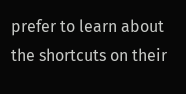prefer to learn about the shortcuts on their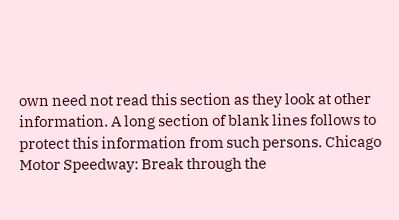own need not read this section as they look at other information. A long section of blank lines follows to protect this information from such persons. Chicago Motor Speedway: Break through the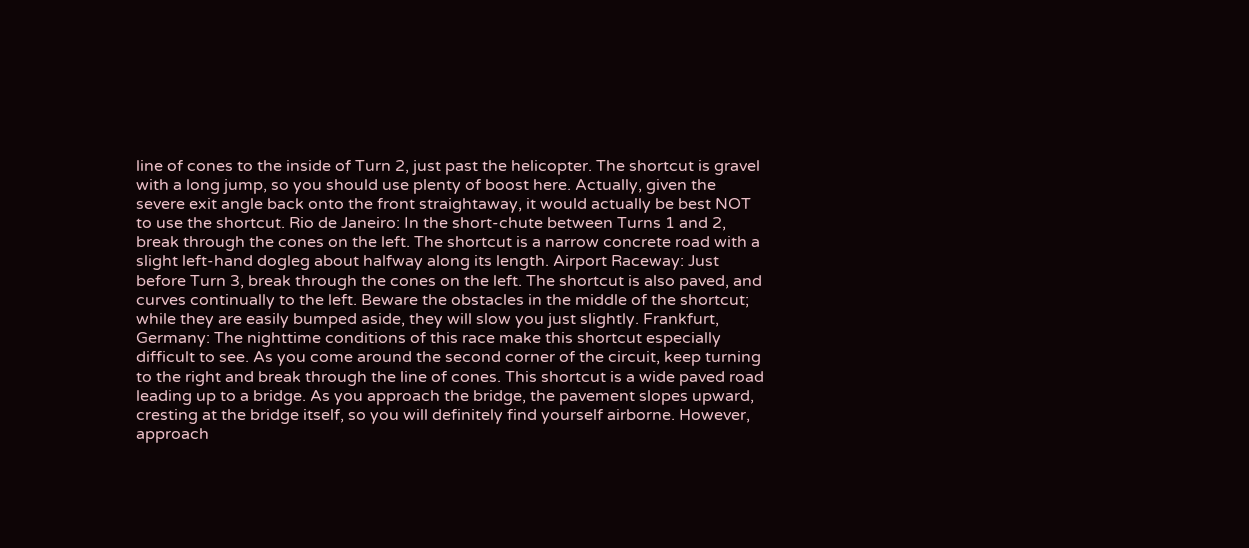line of cones to the inside of Turn 2, just past the helicopter. The shortcut is gravel with a long jump, so you should use plenty of boost here. Actually, given the severe exit angle back onto the front straightaway, it would actually be best NOT to use the shortcut. Rio de Janeiro: In the short-chute between Turns 1 and 2, break through the cones on the left. The shortcut is a narrow concrete road with a slight left-hand dogleg about halfway along its length. Airport Raceway: Just before Turn 3, break through the cones on the left. The shortcut is also paved, and curves continually to the left. Beware the obstacles in the middle of the shortcut; while they are easily bumped aside, they will slow you just slightly. Frankfurt, Germany: The nighttime conditions of this race make this shortcut especially difficult to see. As you come around the second corner of the circuit, keep turning to the right and break through the line of cones. This shortcut is a wide paved road leading up to a bridge. As you approach the bridge, the pavement slopes upward, cresting at the bridge itself, so you will definitely find yourself airborne. However, approach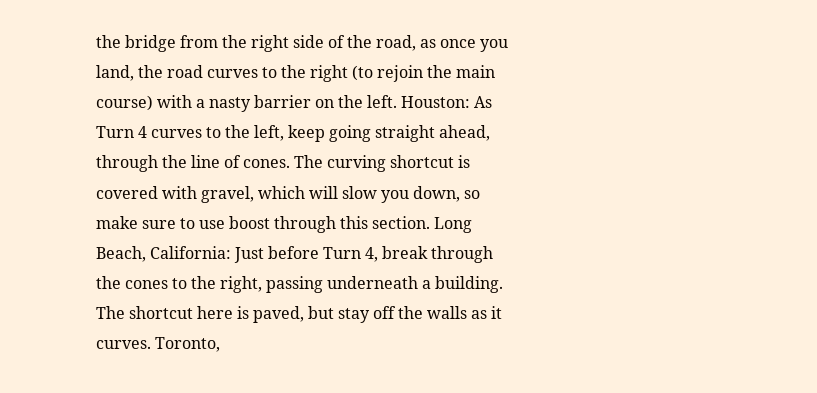the bridge from the right side of the road, as once you land, the road curves to the right (to rejoin the main course) with a nasty barrier on the left. Houston: As Turn 4 curves to the left, keep going straight ahead, through the line of cones. The curving shortcut is covered with gravel, which will slow you down, so make sure to use boost through this section. Long Beach, California: Just before Turn 4, break through the cones to the right, passing underneath a building. The shortcut here is paved, but stay off the walls as it curves. Toronto,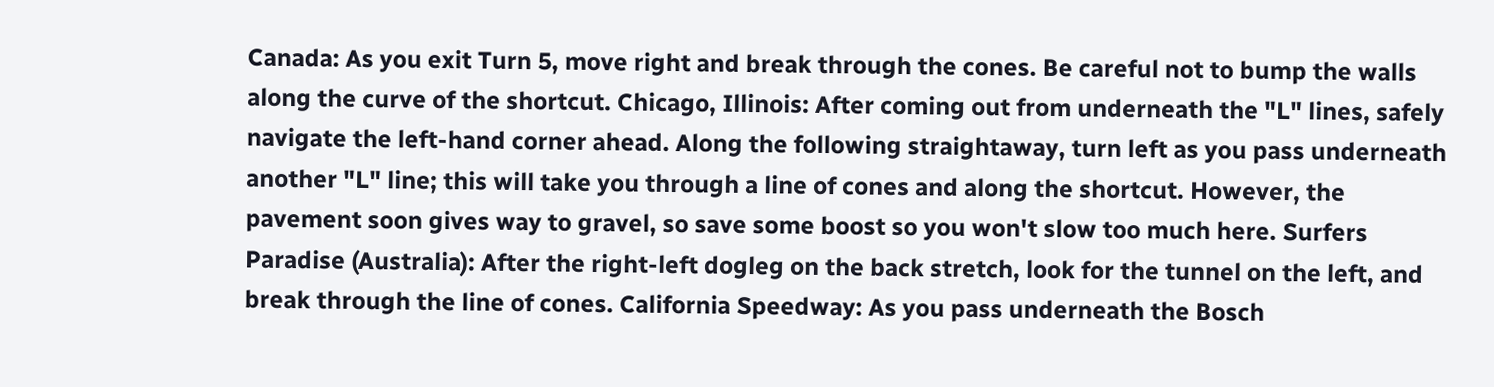Canada: As you exit Turn 5, move right and break through the cones. Be careful not to bump the walls along the curve of the shortcut. Chicago, Illinois: After coming out from underneath the "L" lines, safely navigate the left-hand corner ahead. Along the following straightaway, turn left as you pass underneath another "L" line; this will take you through a line of cones and along the shortcut. However, the pavement soon gives way to gravel, so save some boost so you won't slow too much here. Surfers Paradise (Australia): After the right-left dogleg on the back stretch, look for the tunnel on the left, and break through the line of cones. California Speedway: As you pass underneath the Bosch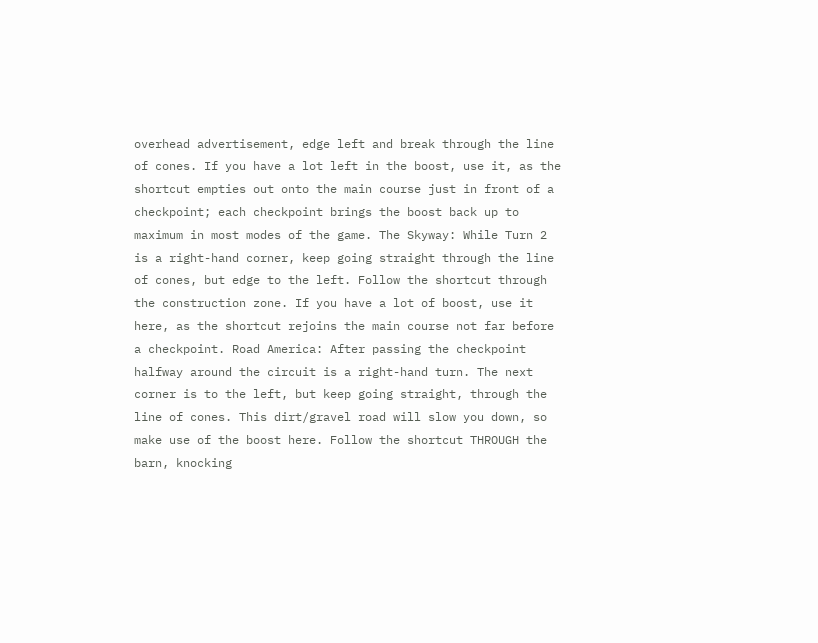overhead advertisement, edge left and break through the line of cones. If you have a lot left in the boost, use it, as the shortcut empties out onto the main course just in front of a checkpoint; each checkpoint brings the boost back up to maximum in most modes of the game. The Skyway: While Turn 2 is a right-hand corner, keep going straight through the line of cones, but edge to the left. Follow the shortcut through the construction zone. If you have a lot of boost, use it here, as the shortcut rejoins the main course not far before a checkpoint. Road America: After passing the checkpoint halfway around the circuit is a right-hand turn. The next corner is to the left, but keep going straight, through the line of cones. This dirt/gravel road will slow you down, so make use of the boost here. Follow the shortcut THROUGH the barn, knocking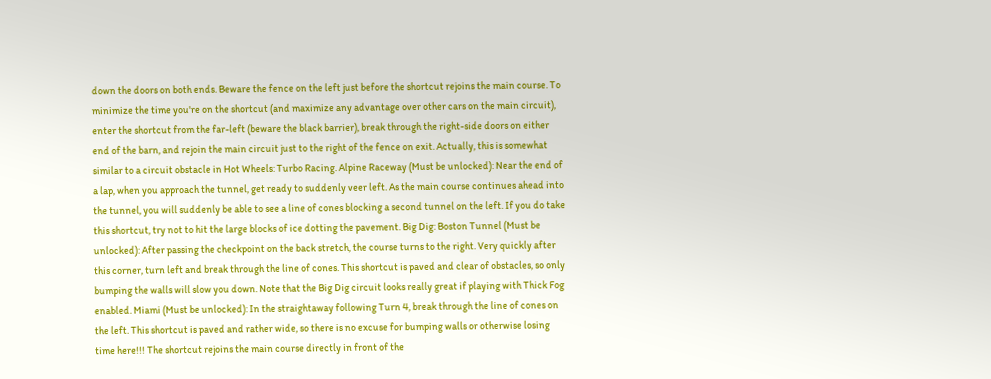down the doors on both ends. Beware the fence on the left just before the shortcut rejoins the main course. To minimize the time you're on the shortcut (and maximize any advantage over other cars on the main circuit), enter the shortcut from the far-left (beware the black barrier), break through the right-side doors on either end of the barn, and rejoin the main circuit just to the right of the fence on exit. Actually, this is somewhat similar to a circuit obstacle in Hot Wheels: Turbo Racing. Alpine Raceway (Must be unlocked): Near the end of a lap, when you approach the tunnel, get ready to suddenly veer left. As the main course continues ahead into the tunnel, you will suddenly be able to see a line of cones blocking a second tunnel on the left. If you do take this shortcut, try not to hit the large blocks of ice dotting the pavement. Big Dig: Boston Tunnel (Must be unlocked): After passing the checkpoint on the back stretch, the course turns to the right. Very quickly after this corner, turn left and break through the line of cones. This shortcut is paved and clear of obstacles, so only bumping the walls will slow you down. Note that the Big Dig circuit looks really great if playing with Thick Fog enabled. Miami (Must be unlocked): In the straightaway following Turn 4, break through the line of cones on the left. This shortcut is paved and rather wide, so there is no excuse for bumping walls or otherwise losing time here!!! The shortcut rejoins the main course directly in front of the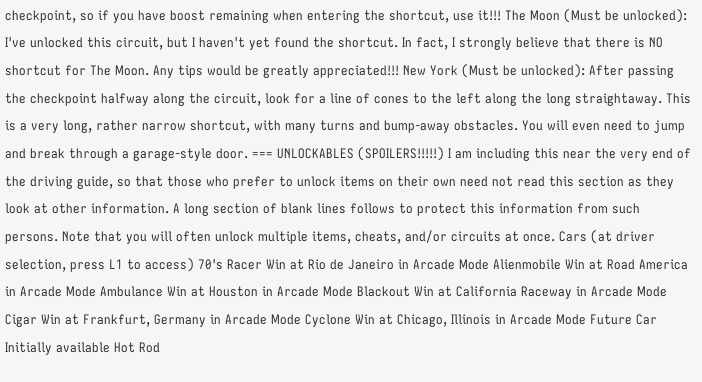checkpoint, so if you have boost remaining when entering the shortcut, use it!!! The Moon (Must be unlocked): I've unlocked this circuit, but I haven't yet found the shortcut. In fact, I strongly believe that there is NO shortcut for The Moon. Any tips would be greatly appreciated!!! New York (Must be unlocked): After passing the checkpoint halfway along the circuit, look for a line of cones to the left along the long straightaway. This is a very long, rather narrow shortcut, with many turns and bump-away obstacles. You will even need to jump and break through a garage-style door. === UNLOCKABLES (SPOILERS!!!!!) I am including this near the very end of the driving guide, so that those who prefer to unlock items on their own need not read this section as they look at other information. A long section of blank lines follows to protect this information from such persons. Note that you will often unlock multiple items, cheats, and/or circuits at once. Cars (at driver selection, press L1 to access) 70's Racer Win at Rio de Janeiro in Arcade Mode Alienmobile Win at Road America in Arcade Mode Ambulance Win at Houston in Arcade Mode Blackout Win at California Raceway in Arcade Mode Cigar Win at Frankfurt, Germany in Arcade Mode Cyclone Win at Chicago, Illinois in Arcade Mode Future Car Initially available Hot Rod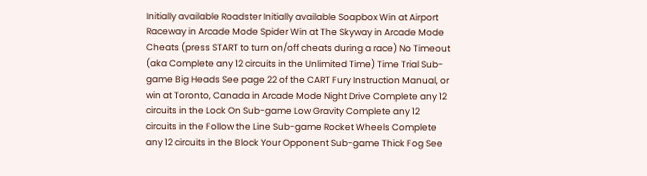Initially available Roadster Initially available Soapbox Win at Airport Raceway in Arcade Mode Spider Win at The Skyway in Arcade Mode Cheats (press START to turn on/off cheats during a race) No Timeout (aka Complete any 12 circuits in the Unlimited Time) Time Trial Sub-game Big Heads See page 22 of the CART Fury Instruction Manual, or win at Toronto, Canada in Arcade Mode Night Drive Complete any 12 circuits in the Lock On Sub-game Low Gravity Complete any 12 circuits in the Follow the Line Sub-game Rocket Wheels Complete any 12 circuits in the Block Your Opponent Sub-game Thick Fog See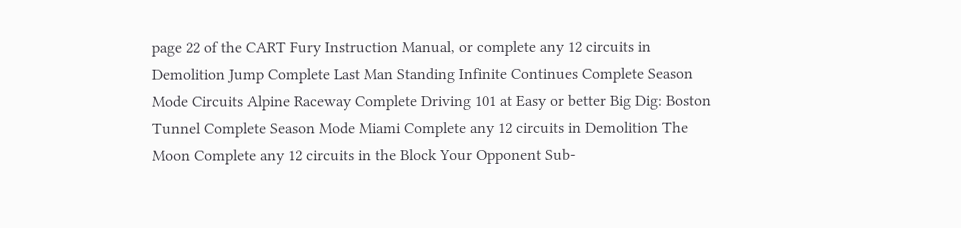page 22 of the CART Fury Instruction Manual, or complete any 12 circuits in Demolition Jump Complete Last Man Standing Infinite Continues Complete Season Mode Circuits Alpine Raceway Complete Driving 101 at Easy or better Big Dig: Boston Tunnel Complete Season Mode Miami Complete any 12 circuits in Demolition The Moon Complete any 12 circuits in the Block Your Opponent Sub-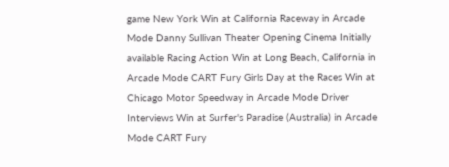game New York Win at California Raceway in Arcade Mode Danny Sullivan Theater Opening Cinema Initially available Racing Action Win at Long Beach, California in Arcade Mode CART Fury Girls Day at the Races Win at Chicago Motor Speedway in Arcade Mode Driver Interviews Win at Surfer's Paradise (Australia) in Arcade Mode CART Fury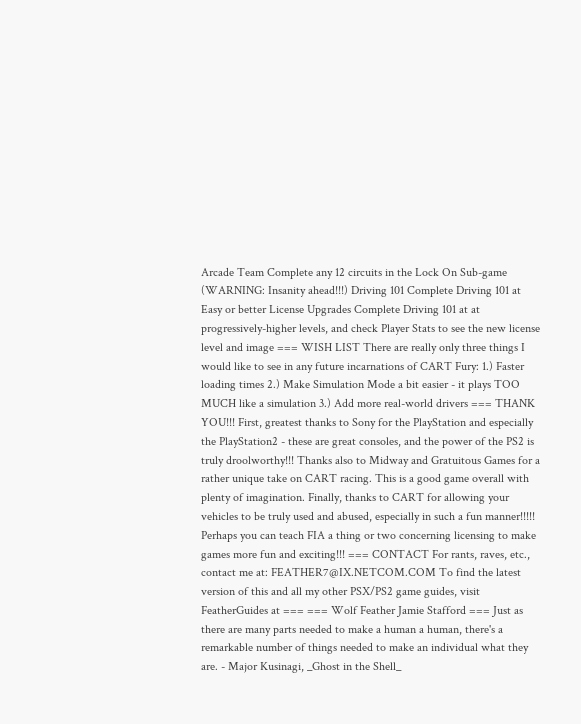Arcade Team Complete any 12 circuits in the Lock On Sub-game (WARNING: Insanity ahead!!!) Driving 101 Complete Driving 101 at Easy or better License Upgrades Complete Driving 101 at at progressively-higher levels, and check Player Stats to see the new license level and image === WISH LIST There are really only three things I would like to see in any future incarnations of CART Fury: 1.) Faster loading times 2.) Make Simulation Mode a bit easier - it plays TOO MUCH like a simulation 3.) Add more real-world drivers === THANK YOU!!! First, greatest thanks to Sony for the PlayStation and especially the PlayStation2 - these are great consoles, and the power of the PS2 is truly droolworthy!!! Thanks also to Midway and Gratuitous Games for a rather unique take on CART racing. This is a good game overall with plenty of imagination. Finally, thanks to CART for allowing your vehicles to be truly used and abused, especially in such a fun manner!!!!! Perhaps you can teach FIA a thing or two concerning licensing to make games more fun and exciting!!! === CONTACT For rants, raves, etc., contact me at: FEATHER7@IX.NETCOM.COM To find the latest version of this and all my other PSX/PS2 game guides, visit FeatherGuides at === === Wolf Feather Jamie Stafford === Just as there are many parts needed to make a human a human, there's a remarkable number of things needed to make an individual what they are. - Major Kusinagi, _Ghost in the Shell_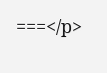===</p>